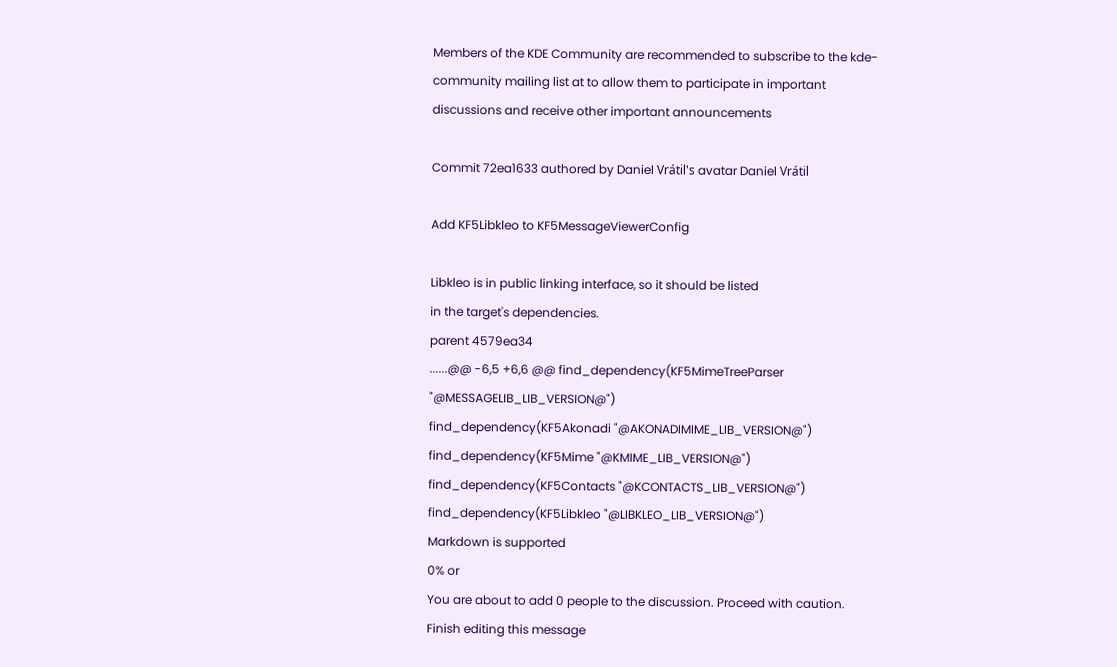Members of the KDE Community are recommended to subscribe to the kde-community mailing list at to allow them to participate in important discussions and receive other important announcements

Commit 72ea1633 authored by Daniel Vrátil's avatar Daniel Vrátil

Add KF5Libkleo to KF5MessageViewerConfig

Libkleo is in public linking interface, so it should be listed
in the target's dependencies.
parent 4579ea34
......@@ -6,5 +6,6 @@ find_dependency(KF5MimeTreeParser "@MESSAGELIB_LIB_VERSION@")
find_dependency(KF5Akonadi "@AKONADIMIME_LIB_VERSION@")
find_dependency(KF5Mime "@KMIME_LIB_VERSION@")
find_dependency(KF5Contacts "@KCONTACTS_LIB_VERSION@")
find_dependency(KF5Libkleo "@LIBKLEO_LIB_VERSION@")
Markdown is supported
0% or
You are about to add 0 people to the discussion. Proceed with caution.
Finish editing this message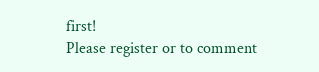first!
Please register or to comment